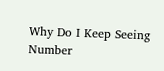Why Do I Keep Seeing Number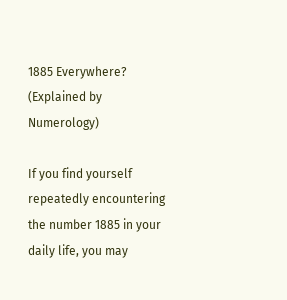1885 Everywhere? (Explained by Numerology)

If you find yourself repeatedly encountering the number 1885 in your daily life, you may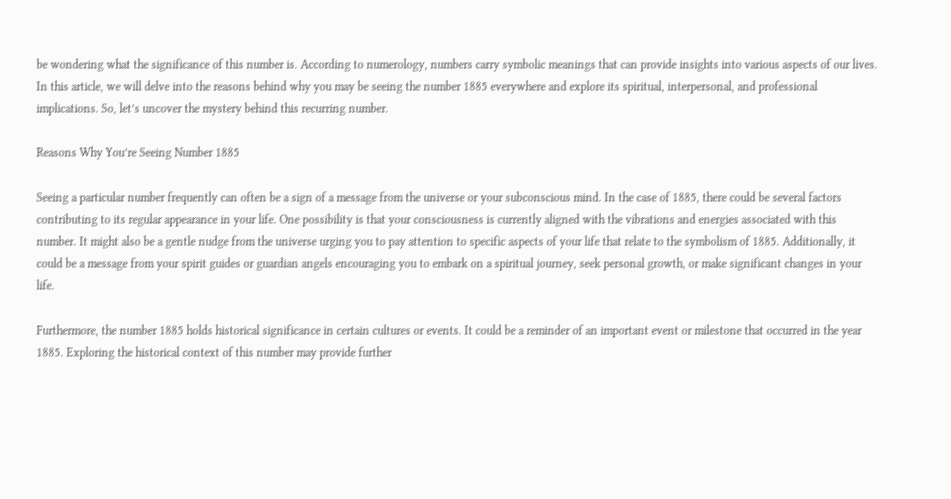be wondering what the significance of this number is. According to numerology, numbers carry symbolic meanings that can provide insights into various aspects of our lives. In this article, we will delve into the reasons behind why you may be seeing the number 1885 everywhere and explore its spiritual, interpersonal, and professional implications. So, let’s uncover the mystery behind this recurring number.

Reasons Why You’re Seeing Number 1885

Seeing a particular number frequently can often be a sign of a message from the universe or your subconscious mind. In the case of 1885, there could be several factors contributing to its regular appearance in your life. One possibility is that your consciousness is currently aligned with the vibrations and energies associated with this number. It might also be a gentle nudge from the universe urging you to pay attention to specific aspects of your life that relate to the symbolism of 1885. Additionally, it could be a message from your spirit guides or guardian angels encouraging you to embark on a spiritual journey, seek personal growth, or make significant changes in your life.

Furthermore, the number 1885 holds historical significance in certain cultures or events. It could be a reminder of an important event or milestone that occurred in the year 1885. Exploring the historical context of this number may provide further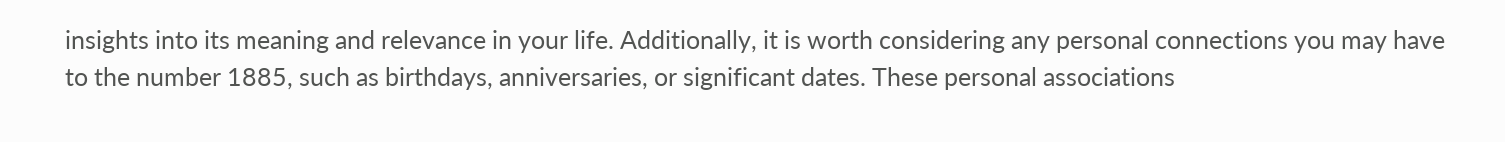insights into its meaning and relevance in your life. Additionally, it is worth considering any personal connections you may have to the number 1885, such as birthdays, anniversaries, or significant dates. These personal associations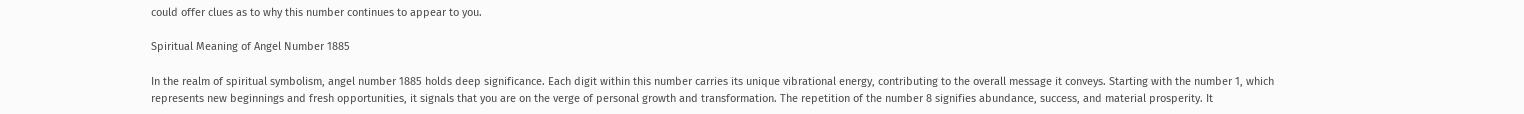could offer clues as to why this number continues to appear to you.

Spiritual Meaning of Angel Number 1885

In the realm of spiritual symbolism, angel number 1885 holds deep significance. Each digit within this number carries its unique vibrational energy, contributing to the overall message it conveys. Starting with the number 1, which represents new beginnings and fresh opportunities, it signals that you are on the verge of personal growth and transformation. The repetition of the number 8 signifies abundance, success, and material prosperity. It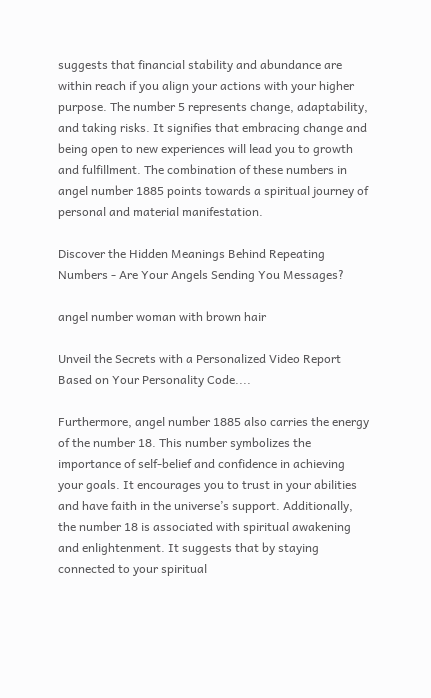suggests that financial stability and abundance are within reach if you align your actions with your higher purpose. The number 5 represents change, adaptability, and taking risks. It signifies that embracing change and being open to new experiences will lead you to growth and fulfillment. The combination of these numbers in angel number 1885 points towards a spiritual journey of personal and material manifestation.

Discover the Hidden Meanings Behind Repeating Numbers - Are Your Angels Sending You Messages?

angel number woman with brown hair

Unveil the Secrets with a Personalized Video Report Based on Your Personality Code....

Furthermore, angel number 1885 also carries the energy of the number 18. This number symbolizes the importance of self-belief and confidence in achieving your goals. It encourages you to trust in your abilities and have faith in the universe’s support. Additionally, the number 18 is associated with spiritual awakening and enlightenment. It suggests that by staying connected to your spiritual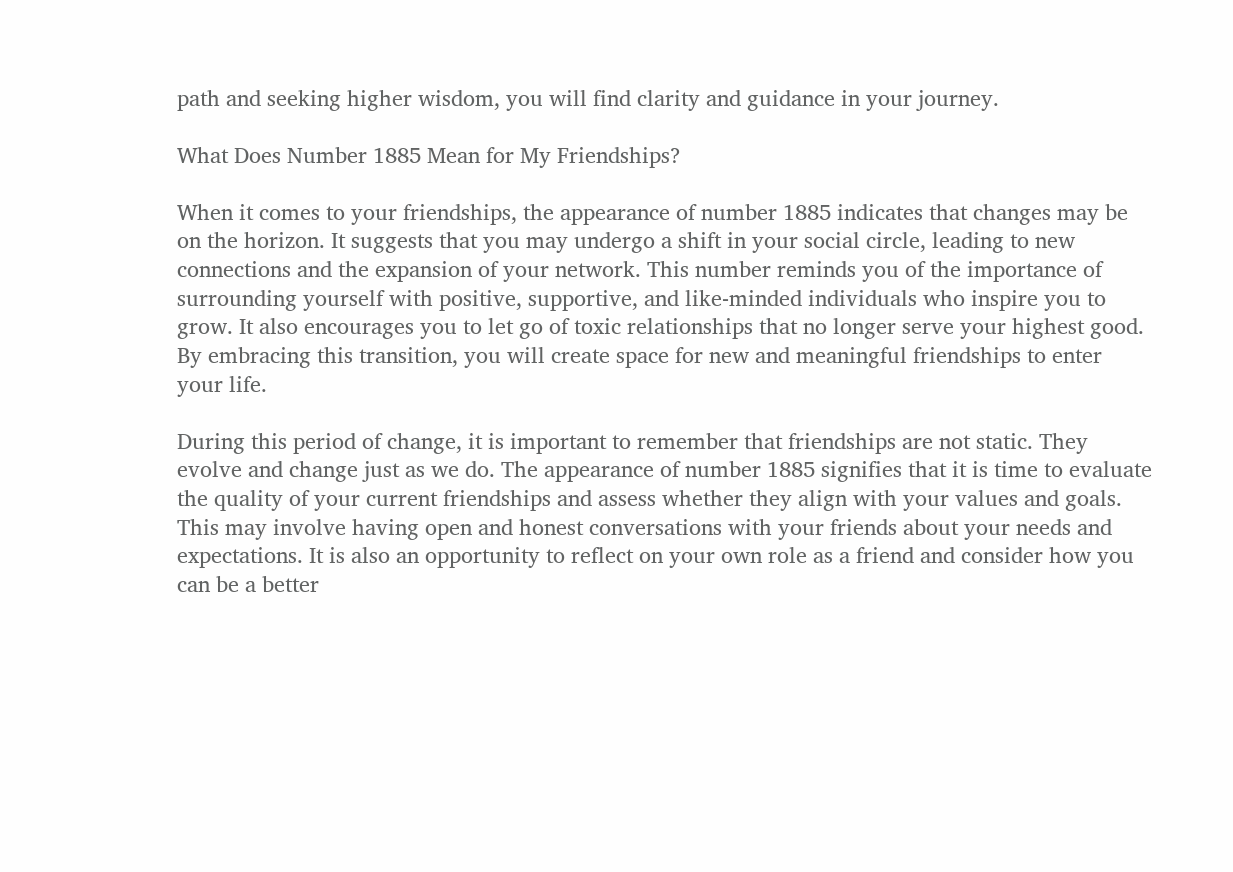path and seeking higher wisdom, you will find clarity and guidance in your journey.

What Does Number 1885 Mean for My Friendships?

When it comes to your friendships, the appearance of number 1885 indicates that changes may be on the horizon. It suggests that you may undergo a shift in your social circle, leading to new connections and the expansion of your network. This number reminds you of the importance of surrounding yourself with positive, supportive, and like-minded individuals who inspire you to grow. It also encourages you to let go of toxic relationships that no longer serve your highest good. By embracing this transition, you will create space for new and meaningful friendships to enter your life.

During this period of change, it is important to remember that friendships are not static. They evolve and change just as we do. The appearance of number 1885 signifies that it is time to evaluate the quality of your current friendships and assess whether they align with your values and goals. This may involve having open and honest conversations with your friends about your needs and expectations. It is also an opportunity to reflect on your own role as a friend and consider how you can be a better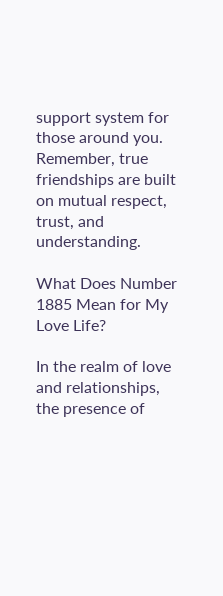support system for those around you. Remember, true friendships are built on mutual respect, trust, and understanding.

What Does Number 1885 Mean for My Love Life?

In the realm of love and relationships, the presence of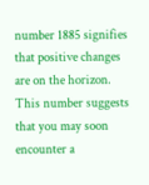number 1885 signifies that positive changes are on the horizon. This number suggests that you may soon encounter a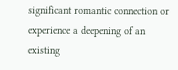significant romantic connection or experience a deepening of an existing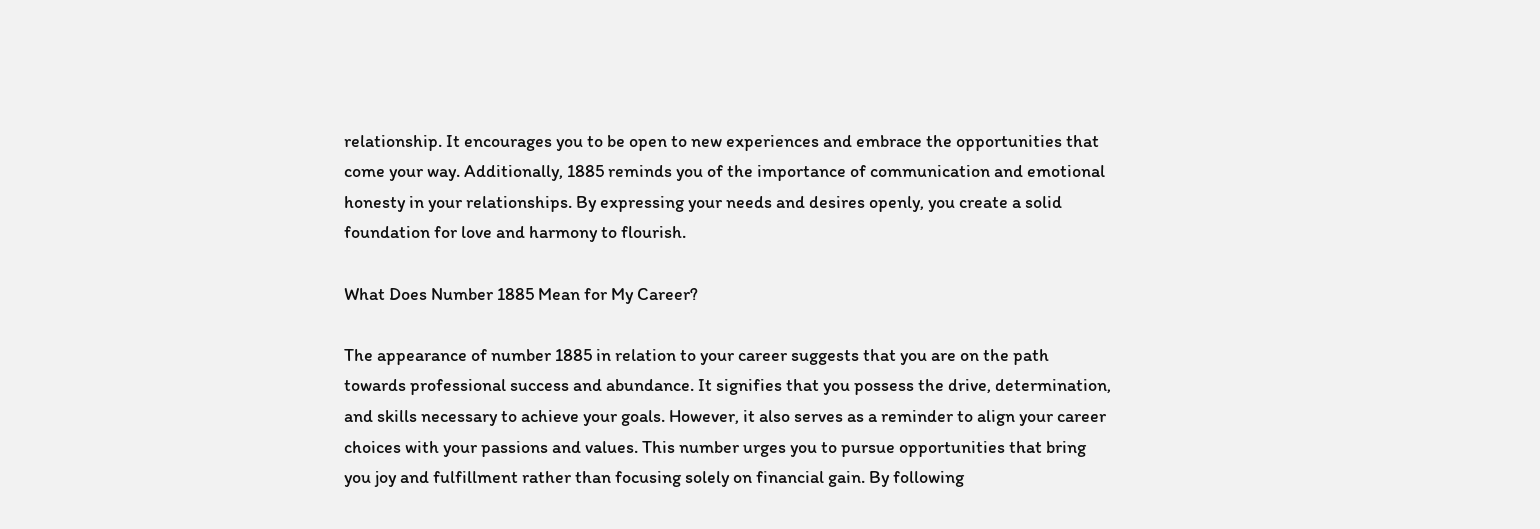relationship. It encourages you to be open to new experiences and embrace the opportunities that come your way. Additionally, 1885 reminds you of the importance of communication and emotional honesty in your relationships. By expressing your needs and desires openly, you create a solid foundation for love and harmony to flourish.

What Does Number 1885 Mean for My Career?

The appearance of number 1885 in relation to your career suggests that you are on the path towards professional success and abundance. It signifies that you possess the drive, determination, and skills necessary to achieve your goals. However, it also serves as a reminder to align your career choices with your passions and values. This number urges you to pursue opportunities that bring you joy and fulfillment rather than focusing solely on financial gain. By following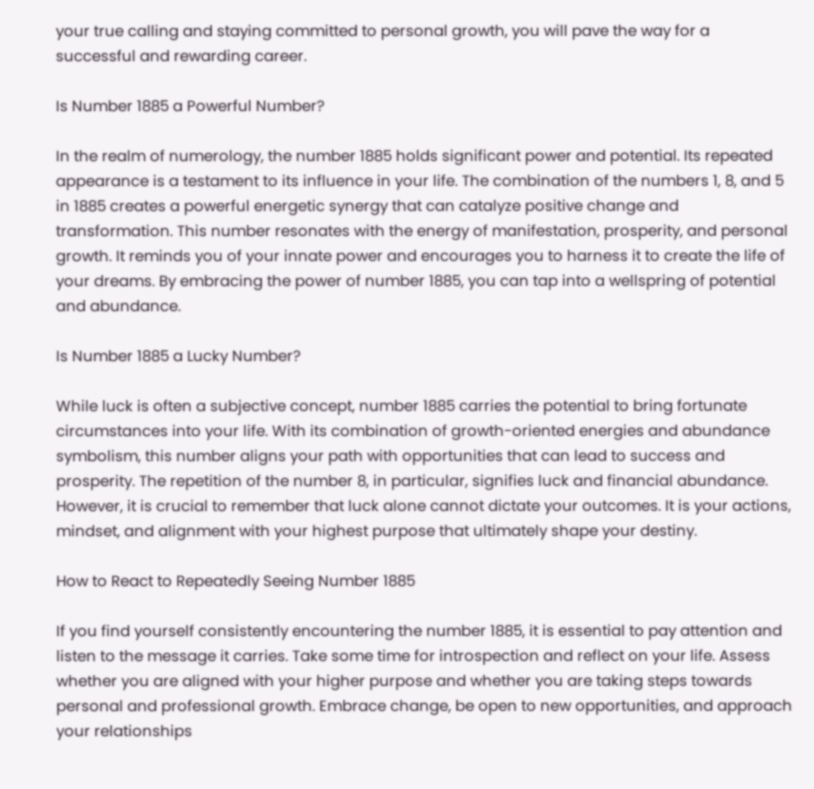your true calling and staying committed to personal growth, you will pave the way for a successful and rewarding career.

Is Number 1885 a Powerful Number?

In the realm of numerology, the number 1885 holds significant power and potential. Its repeated appearance is a testament to its influence in your life. The combination of the numbers 1, 8, and 5 in 1885 creates a powerful energetic synergy that can catalyze positive change and transformation. This number resonates with the energy of manifestation, prosperity, and personal growth. It reminds you of your innate power and encourages you to harness it to create the life of your dreams. By embracing the power of number 1885, you can tap into a wellspring of potential and abundance.

Is Number 1885 a Lucky Number?

While luck is often a subjective concept, number 1885 carries the potential to bring fortunate circumstances into your life. With its combination of growth-oriented energies and abundance symbolism, this number aligns your path with opportunities that can lead to success and prosperity. The repetition of the number 8, in particular, signifies luck and financial abundance. However, it is crucial to remember that luck alone cannot dictate your outcomes. It is your actions, mindset, and alignment with your highest purpose that ultimately shape your destiny.

How to React to Repeatedly Seeing Number 1885

If you find yourself consistently encountering the number 1885, it is essential to pay attention and listen to the message it carries. Take some time for introspection and reflect on your life. Assess whether you are aligned with your higher purpose and whether you are taking steps towards personal and professional growth. Embrace change, be open to new opportunities, and approach your relationships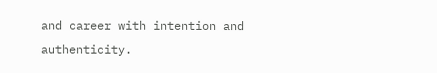and career with intention and authenticity.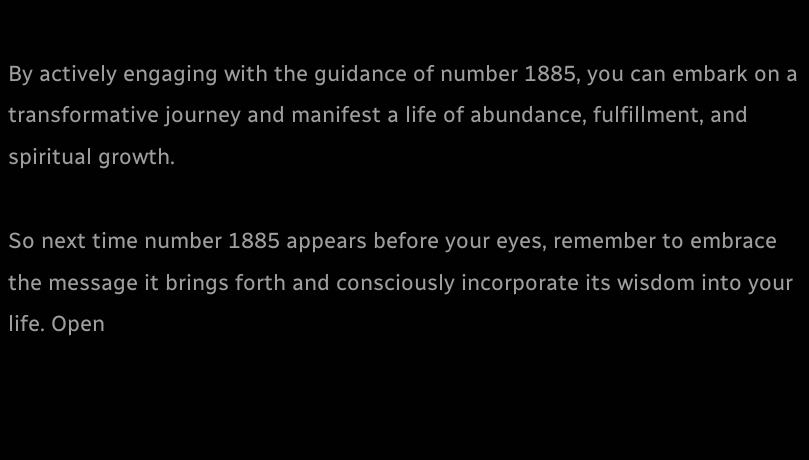By actively engaging with the guidance of number 1885, you can embark on a transformative journey and manifest a life of abundance, fulfillment, and spiritual growth.

So next time number 1885 appears before your eyes, remember to embrace the message it brings forth and consciously incorporate its wisdom into your life. Open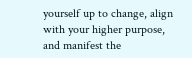yourself up to change, align with your higher purpose, and manifest the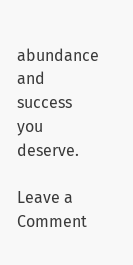abundance and success you deserve.

Leave a Comment